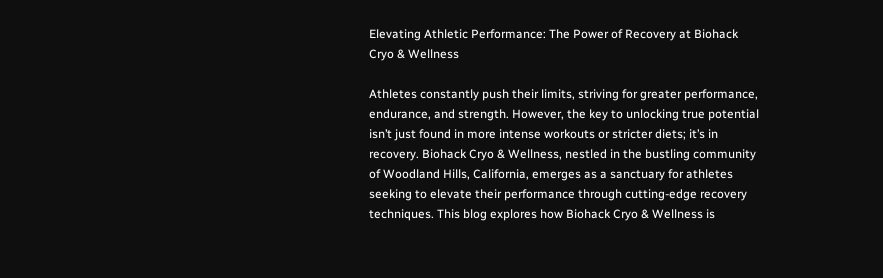Elevating Athletic Performance: The Power of Recovery at Biohack Cryo & Wellness

Athletes constantly push their limits, striving for greater performance, endurance, and strength. However, the key to unlocking true potential isn’t just found in more intense workouts or stricter diets; it’s in recovery. Biohack Cryo & Wellness, nestled in the bustling community of Woodland Hills, California, emerges as a sanctuary for athletes seeking to elevate their performance through cutting-edge recovery techniques. This blog explores how Biohack Cryo & Wellness is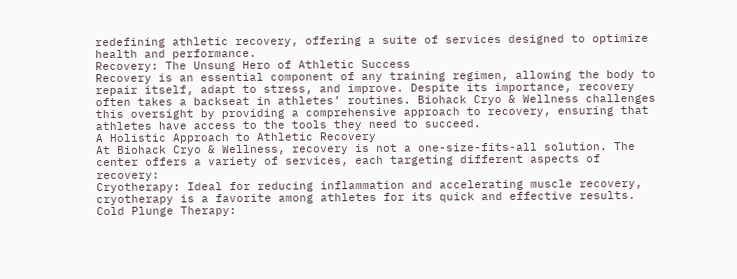redefining athletic recovery, offering a suite of services designed to optimize health and performance.
Recovery: The Unsung Hero of Athletic Success
Recovery is an essential component of any training regimen, allowing the body to repair itself, adapt to stress, and improve. Despite its importance, recovery often takes a backseat in athletes’ routines. Biohack Cryo & Wellness challenges this oversight by providing a comprehensive approach to recovery, ensuring that athletes have access to the tools they need to succeed.
A Holistic Approach to Athletic Recovery
At Biohack Cryo & Wellness, recovery is not a one-size-fits-all solution. The center offers a variety of services, each targeting different aspects of recovery:
Cryotherapy: Ideal for reducing inflammation and accelerating muscle recovery, cryotherapy is a favorite among athletes for its quick and effective results.
Cold Plunge Therapy: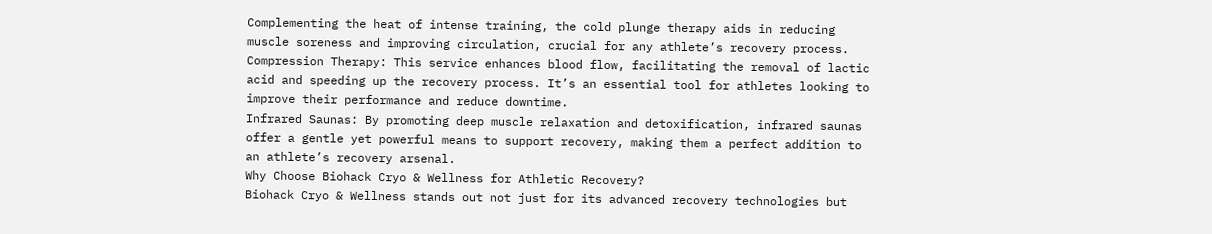Complementing the heat of intense training, the cold plunge therapy aids in reducing muscle soreness and improving circulation, crucial for any athlete’s recovery process.
Compression Therapy: This service enhances blood flow, facilitating the removal of lactic acid and speeding up the recovery process. It’s an essential tool for athletes looking to improve their performance and reduce downtime.
Infrared Saunas: By promoting deep muscle relaxation and detoxification, infrared saunas offer a gentle yet powerful means to support recovery, making them a perfect addition to an athlete’s recovery arsenal.
Why Choose Biohack Cryo & Wellness for Athletic Recovery?
Biohack Cryo & Wellness stands out not just for its advanced recovery technologies but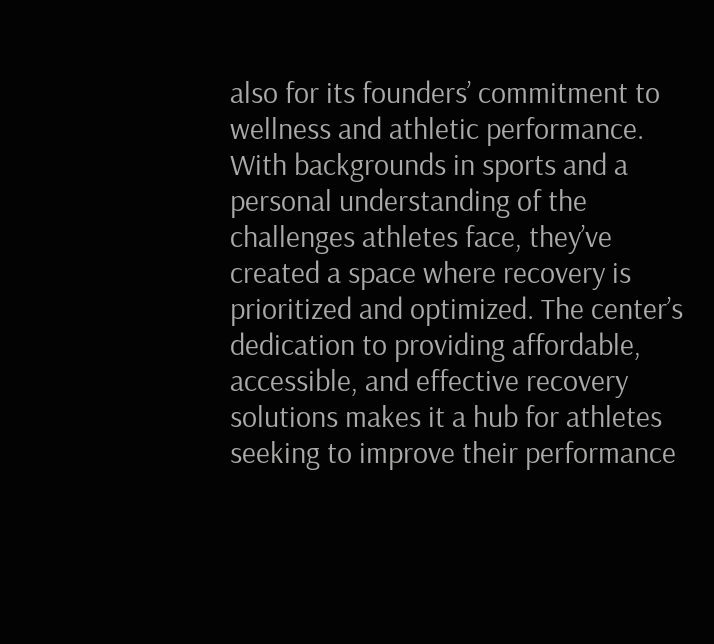also for its founders’ commitment to wellness and athletic performance. With backgrounds in sports and a personal understanding of the challenges athletes face, they’ve created a space where recovery is prioritized and optimized. The center’s dedication to providing affordable, accessible, and effective recovery solutions makes it a hub for athletes seeking to improve their performance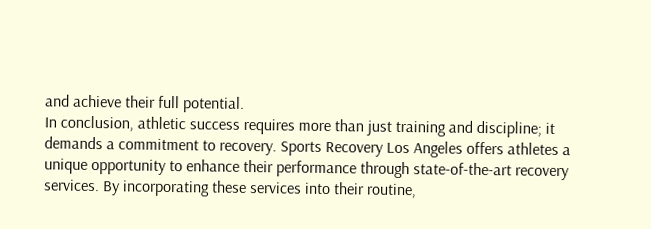and achieve their full potential.
In conclusion, athletic success requires more than just training and discipline; it demands a commitment to recovery. Sports Recovery Los Angeles offers athletes a unique opportunity to enhance their performance through state-of-the-art recovery services. By incorporating these services into their routine,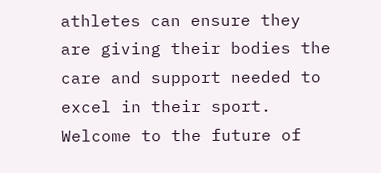athletes can ensure they are giving their bodies the care and support needed to excel in their sport. Welcome to the future of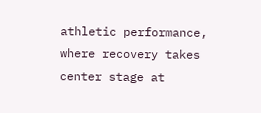athletic performance, where recovery takes center stage at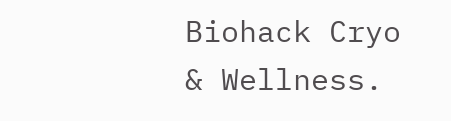Biohack Cryo & Wellness.